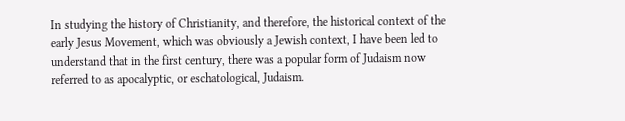In studying the history of Christianity, and therefore, the historical context of the early Jesus Movement, which was obviously a Jewish context, I have been led to understand that in the first century, there was a popular form of Judaism now referred to as apocalyptic, or eschatological, Judaism.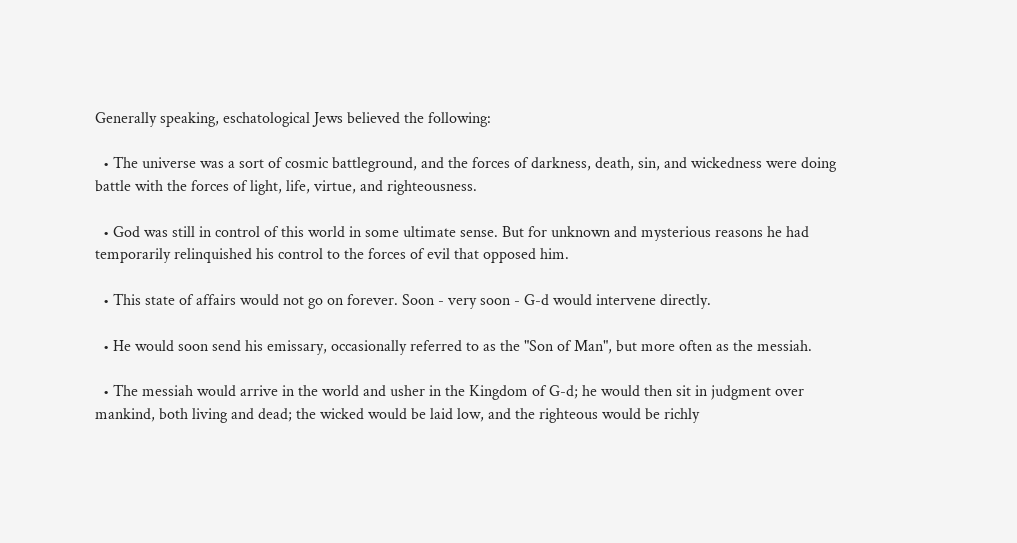Generally speaking, eschatological Jews believed the following:

  • The universe was a sort of cosmic battleground, and the forces of darkness, death, sin, and wickedness were doing battle with the forces of light, life, virtue, and righteousness.

  • God was still in control of this world in some ultimate sense. But for unknown and mysterious reasons he had temporarily relinquished his control to the forces of evil that opposed him.

  • This state of affairs would not go on forever. Soon - very soon - G-d would intervene directly.

  • He would soon send his emissary, occasionally referred to as the "Son of Man", but more often as the messiah.

  • The messiah would arrive in the world and usher in the Kingdom of G-d; he would then sit in judgment over mankind, both living and dead; the wicked would be laid low, and the righteous would be richly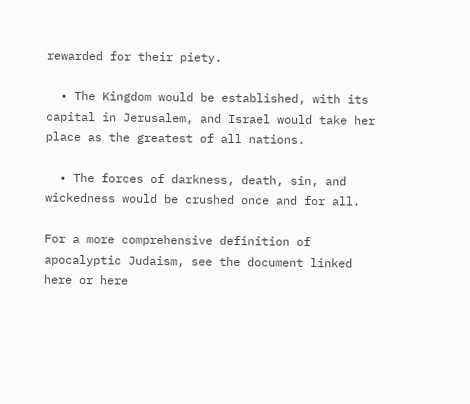rewarded for their piety.

  • The Kingdom would be established, with its capital in Jerusalem, and Israel would take her place as the greatest of all nations.

  • The forces of darkness, death, sin, and wickedness would be crushed once and for all.

For a more comprehensive definition of apocalyptic Judaism, see the document linked here or here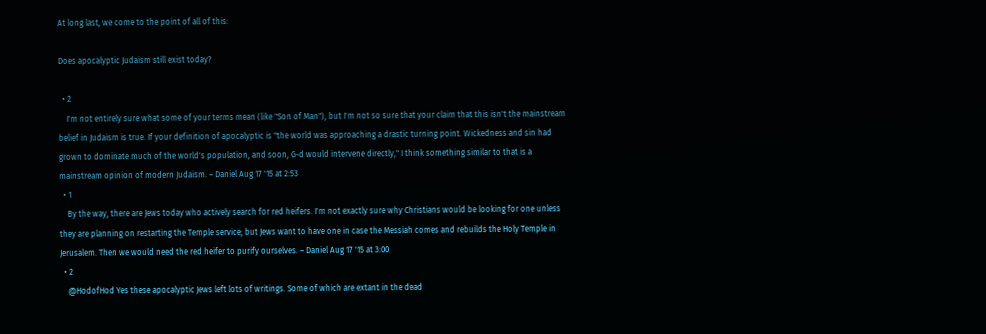At long last, we come to the point of all of this:

Does apocalyptic Judaism still exist today?

  • 2
    I'm not entirely sure what some of your terms mean (like "Son of Man"), but I'm not so sure that your claim that this isn't the mainstream belief in Judaism is true. If your definition of apocalyptic is "the world was approaching a drastic turning point. Wickedness and sin had grown to dominate much of the world's population, and soon, G-d would intervene directly," I think something similar to that is a mainstream opinion of modern Judaism. – Daniel Aug 17 '15 at 2:53
  • 1
    By the way, there are Jews today who actively search for red heifers. I'm not exactly sure why Christians would be looking for one unless they are planning on restarting the Temple service; but Jews want to have one in case the Messiah comes and rebuilds the Holy Temple in Jerusalem. Then we would need the red heifer to purify ourselves. – Daniel Aug 17 '15 at 3:00
  • 2
    @HodofHod Yes these apocalyptic Jews left lots of writings. Some of which are extant in the dead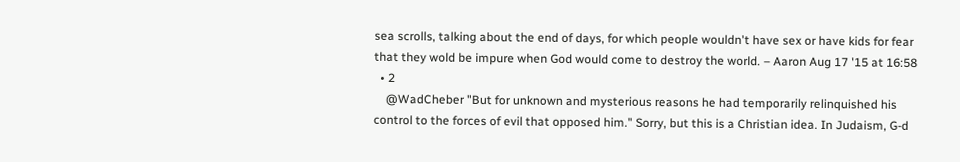sea scrolls, talking about the end of days, for which people wouldn't have sex or have kids for fear that they wold be impure when God would come to destroy the world. – Aaron Aug 17 '15 at 16:58
  • 2
    @WadCheber "But for unknown and mysterious reasons he had temporarily relinquished his control to the forces of evil that opposed him." Sorry, but this is a Christian idea. In Judaism, G-d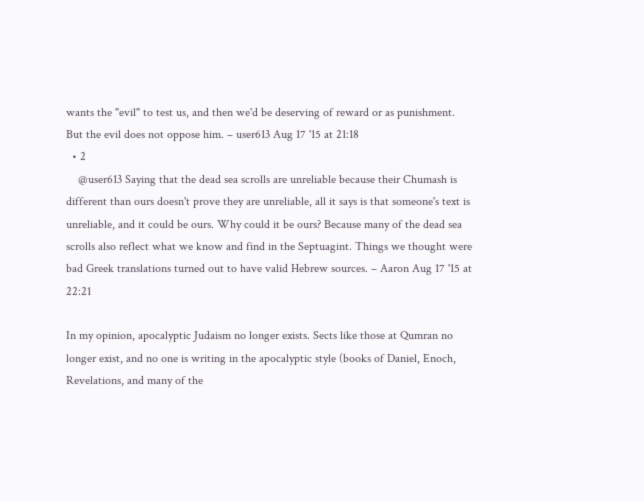wants the "evil" to test us, and then we'd be deserving of reward or as punishment. But the evil does not oppose him. – user613 Aug 17 '15 at 21:18
  • 2
    @user613 Saying that the dead sea scrolls are unreliable because their Chumash is different than ours doesn't prove they are unreliable, all it says is that someone's text is unreliable, and it could be ours. Why could it be ours? Because many of the dead sea scrolls also reflect what we know and find in the Septuagint. Things we thought were bad Greek translations turned out to have valid Hebrew sources. – Aaron Aug 17 '15 at 22:21

In my opinion, apocalyptic Judaism no longer exists. Sects like those at Qumran no longer exist, and no one is writing in the apocalyptic style (books of Daniel, Enoch, Revelations, and many of the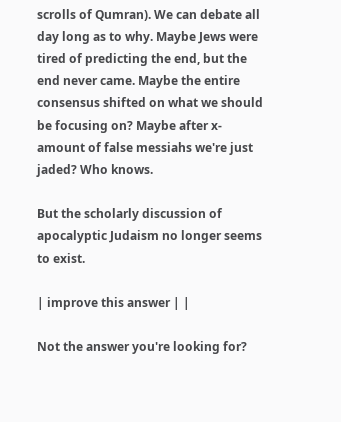scrolls of Qumran). We can debate all day long as to why. Maybe Jews were tired of predicting the end, but the end never came. Maybe the entire consensus shifted on what we should be focusing on? Maybe after x-amount of false messiahs we're just jaded? Who knows.

But the scholarly discussion of apocalyptic Judaism no longer seems to exist.

| improve this answer | |

Not the answer you're looking for?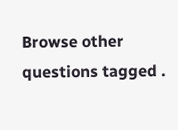Browse other questions tagged .